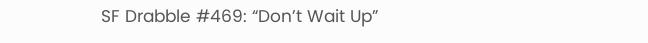SF Drabble #469: “Don’t Wait Up”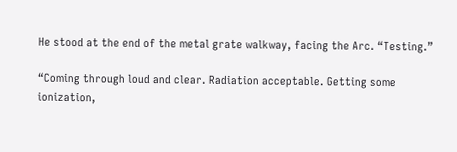He stood at the end of the metal grate walkway, facing the Arc. “Testing.”

“Coming through loud and clear. Radiation acceptable. Getting some ionization,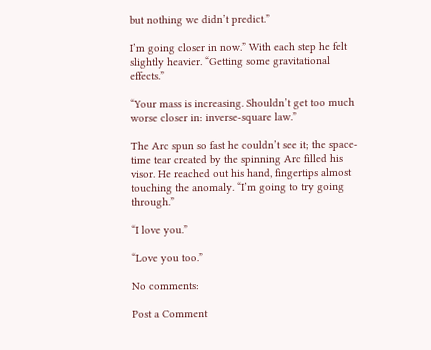but nothing we didn’t predict.”

I’m going closer in now.” With each step he felt slightly heavier. “Getting some gravitational effects.”

“Your mass is increasing. Shouldn’t get too much worse closer in: inverse-square law.”

The Arc spun so fast he couldn’t see it; the space-time tear created by the spinning Arc filled his visor. He reached out his hand, fingertips almost touching the anomaly. “I’m going to try going through.”

“I love you.”

“Love you too.”

No comments:

Post a Comment